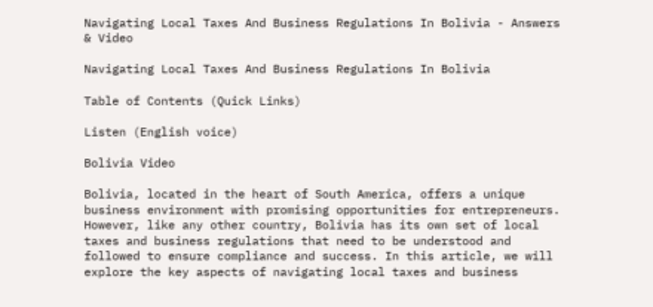Navigating Local Taxes And Business Regulations In Bolivia - Answers & Video

Navigating Local Taxes And Business Regulations In Bolivia

Table of Contents (Quick Links)

Listen (English voice)

Bolivia Video

Bolivia, located in the heart of South America, offers a unique business environment with promising opportunities for entrepreneurs. However, like any other country, Bolivia has its own set of local taxes and business regulations that need to be understood and followed to ensure compliance and success. In this article, we will explore the key aspects of navigating local taxes and business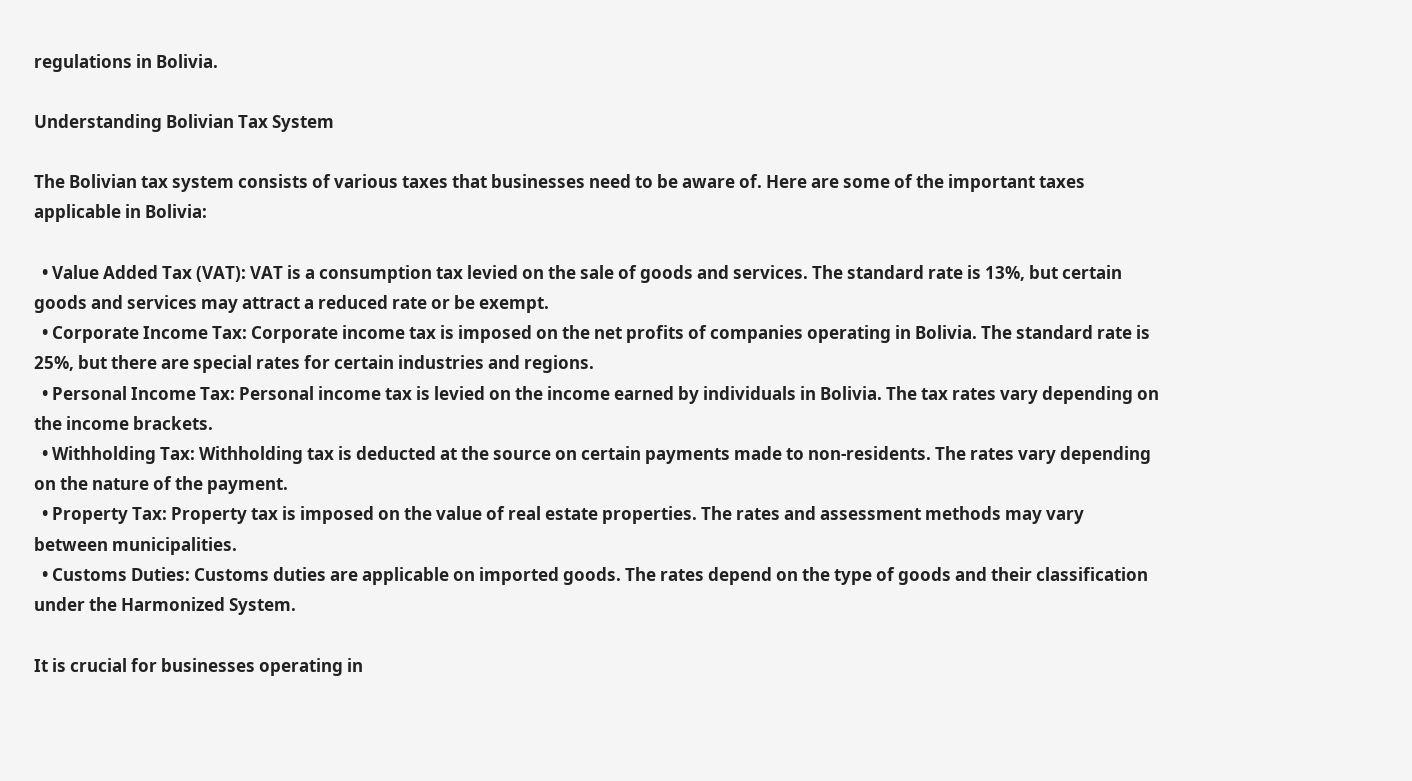regulations in Bolivia.

Understanding Bolivian Tax System

The Bolivian tax system consists of various taxes that businesses need to be aware of. Here are some of the important taxes applicable in Bolivia:

  • Value Added Tax (VAT): VAT is a consumption tax levied on the sale of goods and services. The standard rate is 13%, but certain goods and services may attract a reduced rate or be exempt.
  • Corporate Income Tax: Corporate income tax is imposed on the net profits of companies operating in Bolivia. The standard rate is 25%, but there are special rates for certain industries and regions.
  • Personal Income Tax: Personal income tax is levied on the income earned by individuals in Bolivia. The tax rates vary depending on the income brackets.
  • Withholding Tax: Withholding tax is deducted at the source on certain payments made to non-residents. The rates vary depending on the nature of the payment.
  • Property Tax: Property tax is imposed on the value of real estate properties. The rates and assessment methods may vary between municipalities.
  • Customs Duties: Customs duties are applicable on imported goods. The rates depend on the type of goods and their classification under the Harmonized System.

It is crucial for businesses operating in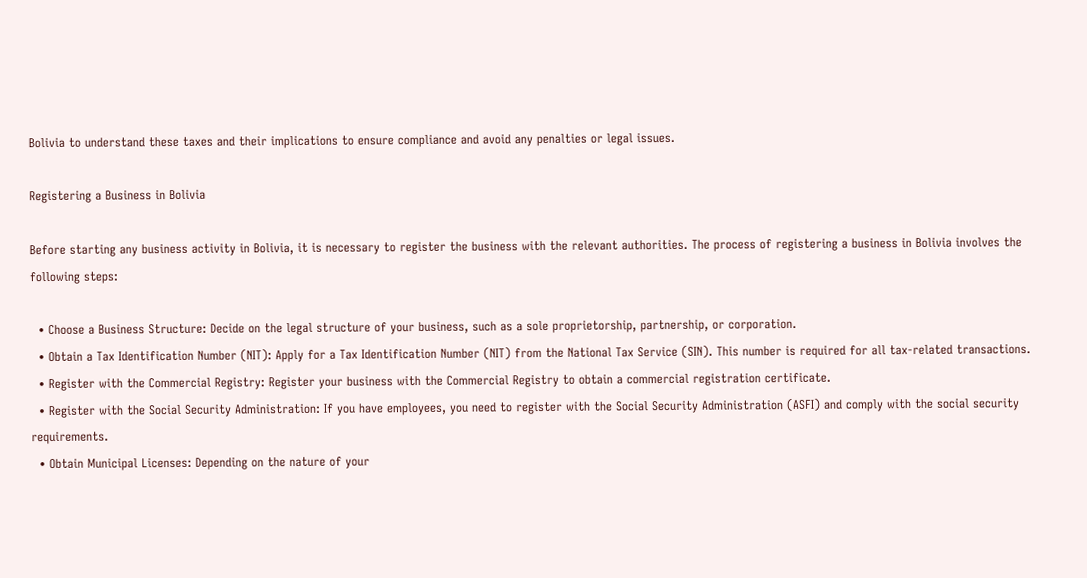Bolivia to understand these taxes and their implications to ensure compliance and avoid any penalties or legal issues.

Registering a Business in Bolivia

Before starting any business activity in Bolivia, it is necessary to register the business with the relevant authorities. The process of registering a business in Bolivia involves the following steps:

  • Choose a Business Structure: Decide on the legal structure of your business, such as a sole proprietorship, partnership, or corporation.
  • Obtain a Tax Identification Number (NIT): Apply for a Tax Identification Number (NIT) from the National Tax Service (SIN). This number is required for all tax-related transactions.
  • Register with the Commercial Registry: Register your business with the Commercial Registry to obtain a commercial registration certificate.
  • Register with the Social Security Administration: If you have employees, you need to register with the Social Security Administration (ASFI) and comply with the social security requirements.
  • Obtain Municipal Licenses: Depending on the nature of your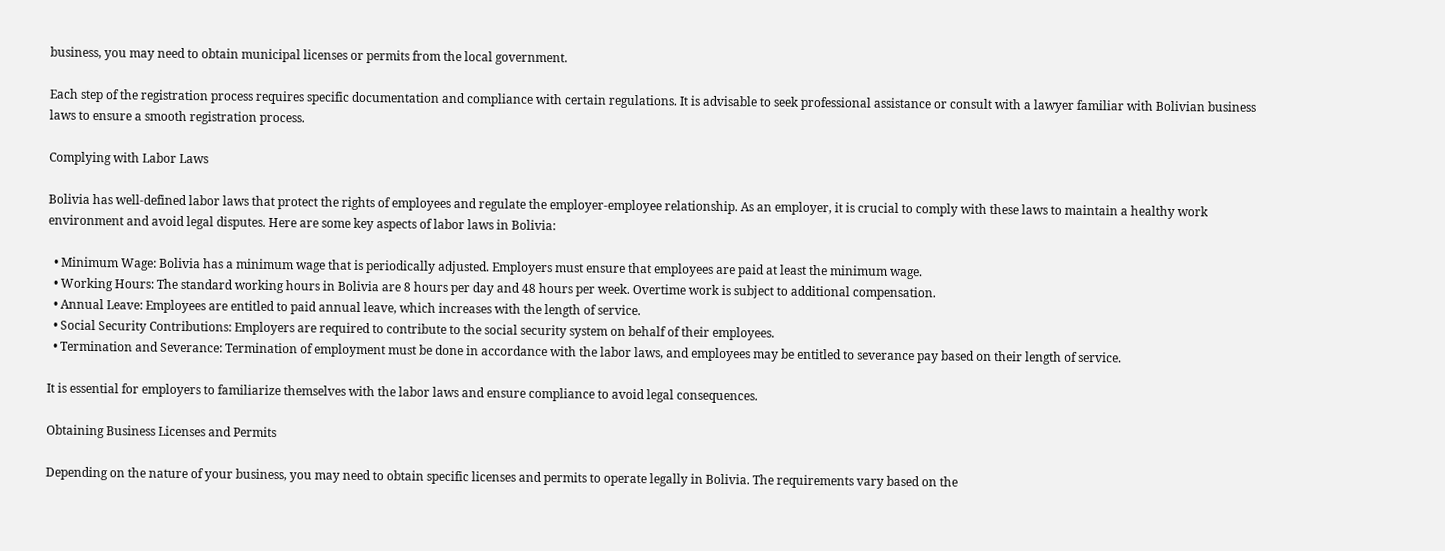business, you may need to obtain municipal licenses or permits from the local government.

Each step of the registration process requires specific documentation and compliance with certain regulations. It is advisable to seek professional assistance or consult with a lawyer familiar with Bolivian business laws to ensure a smooth registration process.

Complying with Labor Laws

Bolivia has well-defined labor laws that protect the rights of employees and regulate the employer-employee relationship. As an employer, it is crucial to comply with these laws to maintain a healthy work environment and avoid legal disputes. Here are some key aspects of labor laws in Bolivia:

  • Minimum Wage: Bolivia has a minimum wage that is periodically adjusted. Employers must ensure that employees are paid at least the minimum wage.
  • Working Hours: The standard working hours in Bolivia are 8 hours per day and 48 hours per week. Overtime work is subject to additional compensation.
  • Annual Leave: Employees are entitled to paid annual leave, which increases with the length of service.
  • Social Security Contributions: Employers are required to contribute to the social security system on behalf of their employees.
  • Termination and Severance: Termination of employment must be done in accordance with the labor laws, and employees may be entitled to severance pay based on their length of service.

It is essential for employers to familiarize themselves with the labor laws and ensure compliance to avoid legal consequences.

Obtaining Business Licenses and Permits

Depending on the nature of your business, you may need to obtain specific licenses and permits to operate legally in Bolivia. The requirements vary based on the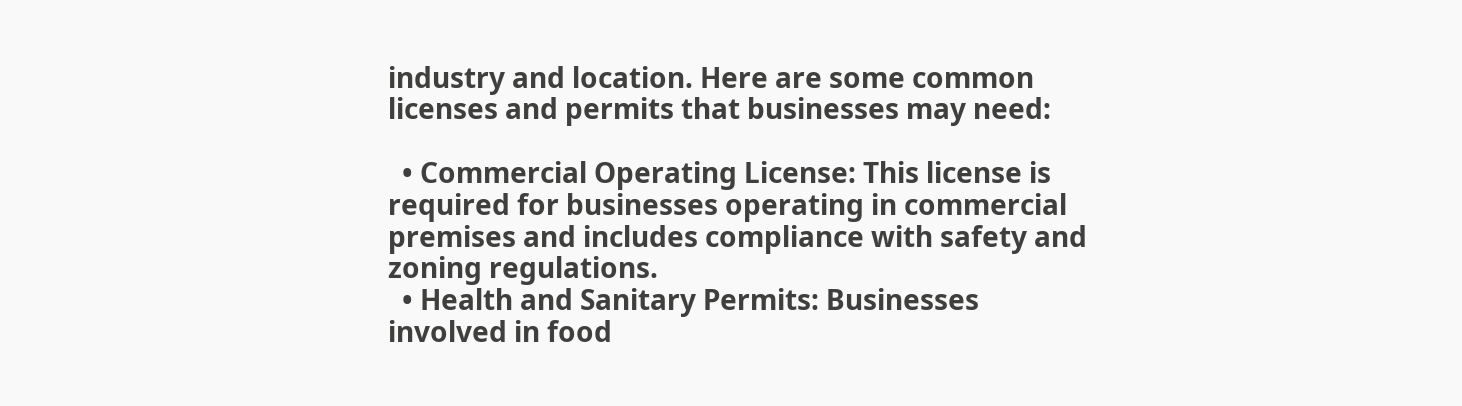industry and location. Here are some common licenses and permits that businesses may need:

  • Commercial Operating License: This license is required for businesses operating in commercial premises and includes compliance with safety and zoning regulations.
  • Health and Sanitary Permits: Businesses involved in food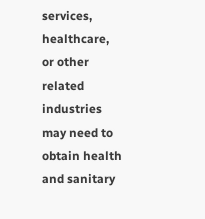services, healthcare, or other related industries may need to obtain health and sanitary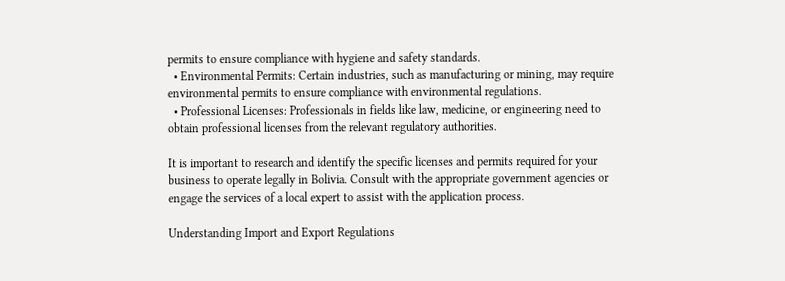permits to ensure compliance with hygiene and safety standards.
  • Environmental Permits: Certain industries, such as manufacturing or mining, may require environmental permits to ensure compliance with environmental regulations.
  • Professional Licenses: Professionals in fields like law, medicine, or engineering need to obtain professional licenses from the relevant regulatory authorities.

It is important to research and identify the specific licenses and permits required for your business to operate legally in Bolivia. Consult with the appropriate government agencies or engage the services of a local expert to assist with the application process.

Understanding Import and Export Regulations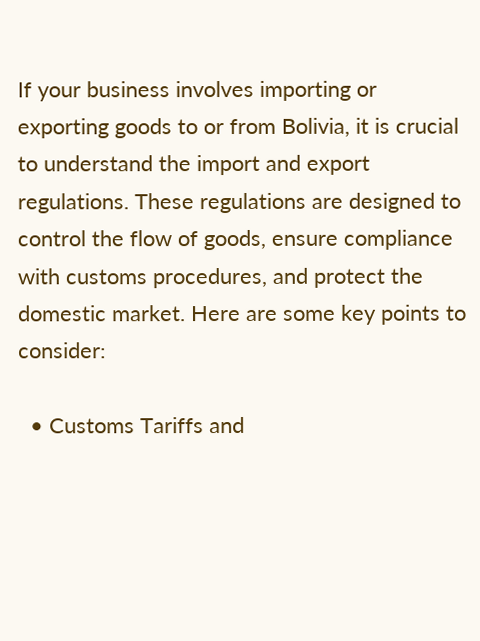If your business involves importing or exporting goods to or from Bolivia, it is crucial to understand the import and export regulations. These regulations are designed to control the flow of goods, ensure compliance with customs procedures, and protect the domestic market. Here are some key points to consider:

  • Customs Tariffs and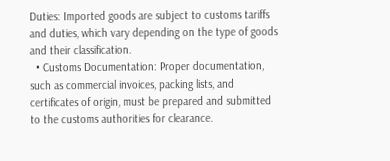Duties: Imported goods are subject to customs tariffs and duties, which vary depending on the type of goods and their classification.
  • Customs Documentation: Proper documentation, such as commercial invoices, packing lists, and certificates of origin, must be prepared and submitted to the customs authorities for clearance.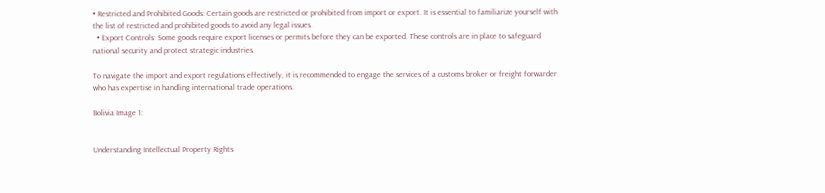• Restricted and Prohibited Goods: Certain goods are restricted or prohibited from import or export. It is essential to familiarize yourself with the list of restricted and prohibited goods to avoid any legal issues.
  • Export Controls: Some goods require export licenses or permits before they can be exported. These controls are in place to safeguard national security and protect strategic industries.

To navigate the import and export regulations effectively, it is recommended to engage the services of a customs broker or freight forwarder who has expertise in handling international trade operations.

Bolivia Image 1:


Understanding Intellectual Property Rights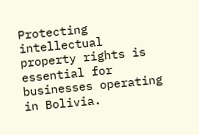Protecting intellectual property rights is essential for businesses operating in Bolivia.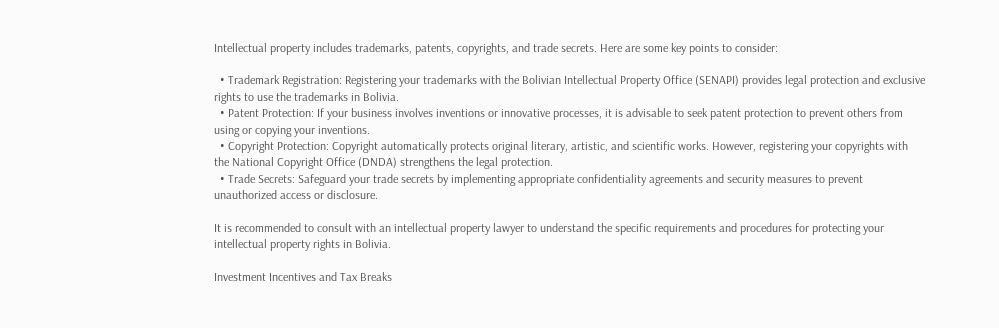Intellectual property includes trademarks, patents, copyrights, and trade secrets. Here are some key points to consider:

  • Trademark Registration: Registering your trademarks with the Bolivian Intellectual Property Office (SENAPI) provides legal protection and exclusive rights to use the trademarks in Bolivia.
  • Patent Protection: If your business involves inventions or innovative processes, it is advisable to seek patent protection to prevent others from using or copying your inventions.
  • Copyright Protection: Copyright automatically protects original literary, artistic, and scientific works. However, registering your copyrights with the National Copyright Office (DNDA) strengthens the legal protection.
  • Trade Secrets: Safeguard your trade secrets by implementing appropriate confidentiality agreements and security measures to prevent unauthorized access or disclosure.

It is recommended to consult with an intellectual property lawyer to understand the specific requirements and procedures for protecting your intellectual property rights in Bolivia.

Investment Incentives and Tax Breaks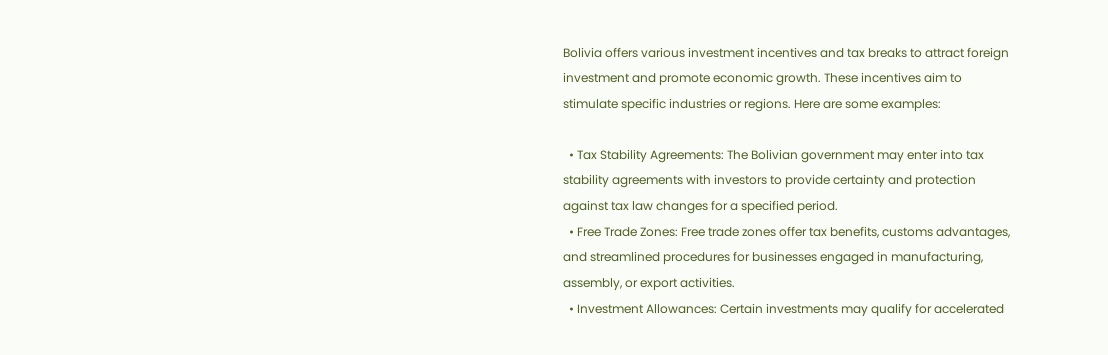Bolivia offers various investment incentives and tax breaks to attract foreign investment and promote economic growth. These incentives aim to stimulate specific industries or regions. Here are some examples:

  • Tax Stability Agreements: The Bolivian government may enter into tax stability agreements with investors to provide certainty and protection against tax law changes for a specified period.
  • Free Trade Zones: Free trade zones offer tax benefits, customs advantages, and streamlined procedures for businesses engaged in manufacturing, assembly, or export activities.
  • Investment Allowances: Certain investments may qualify for accelerated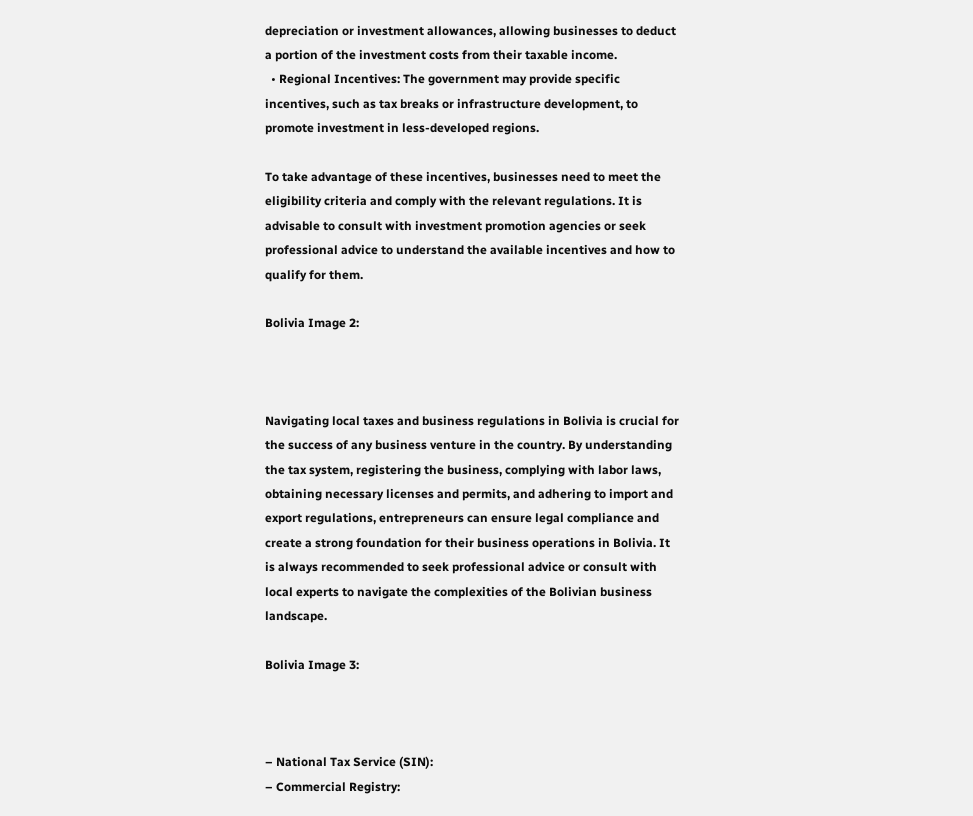depreciation or investment allowances, allowing businesses to deduct a portion of the investment costs from their taxable income.
  • Regional Incentives: The government may provide specific incentives, such as tax breaks or infrastructure development, to promote investment in less-developed regions.

To take advantage of these incentives, businesses need to meet the eligibility criteria and comply with the relevant regulations. It is advisable to consult with investment promotion agencies or seek professional advice to understand the available incentives and how to qualify for them.

Bolivia Image 2:



Navigating local taxes and business regulations in Bolivia is crucial for the success of any business venture in the country. By understanding the tax system, registering the business, complying with labor laws, obtaining necessary licenses and permits, and adhering to import and export regulations, entrepreneurs can ensure legal compliance and create a strong foundation for their business operations in Bolivia. It is always recommended to seek professional advice or consult with local experts to navigate the complexities of the Bolivian business landscape.

Bolivia Image 3:



– National Tax Service (SIN):
– Commercial Registry: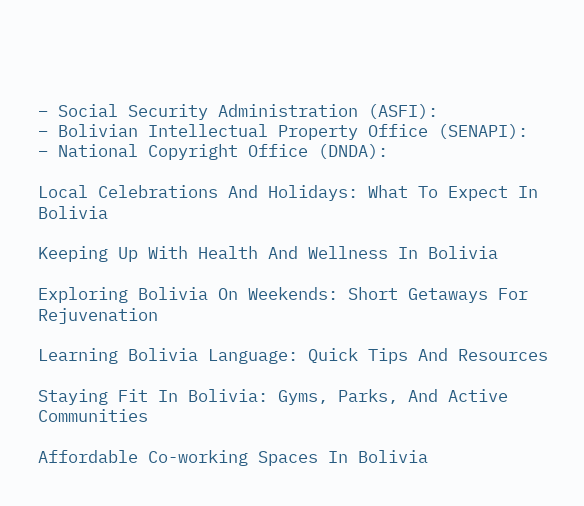– Social Security Administration (ASFI):
– Bolivian Intellectual Property Office (SENAPI):
– National Copyright Office (DNDA):

Local Celebrations And Holidays: What To Expect In Bolivia

Keeping Up With Health And Wellness In Bolivia

Exploring Bolivia On Weekends: Short Getaways For Rejuvenation

Learning Bolivia Language: Quick Tips And Resources

Staying Fit In Bolivia: Gyms, Parks, And Active Communities

Affordable Co-working Spaces In Bolivia